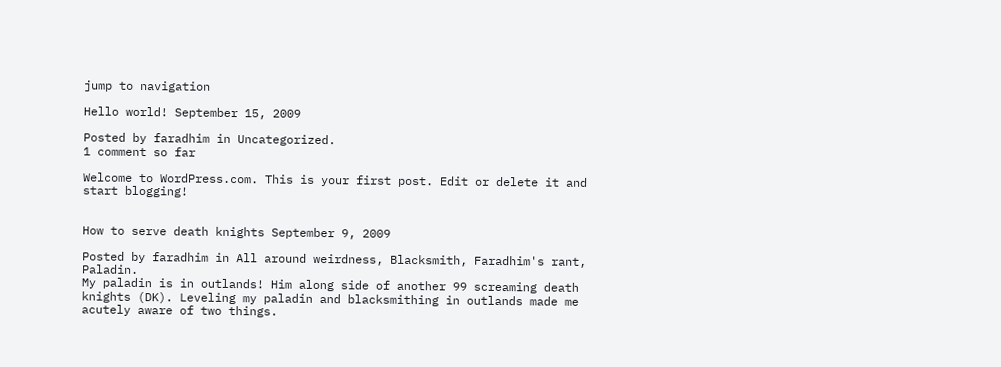jump to navigation

Hello world! September 15, 2009

Posted by faradhim in Uncategorized.
1 comment so far

Welcome to WordPress.com. This is your first post. Edit or delete it and start blogging!


How to serve death knights September 9, 2009

Posted by faradhim in All around weirdness, Blacksmith, Faradhim's rant, Paladin.
My paladin is in outlands! Him along side of another 99 screaming death knights (DK). Leveling my paladin and blacksmithing in outlands made me acutely aware of two things.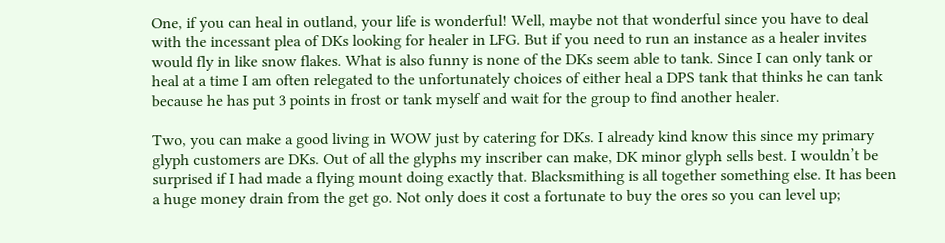One, if you can heal in outland, your life is wonderful! Well, maybe not that wonderful since you have to deal with the incessant plea of DKs looking for healer in LFG. But if you need to run an instance as a healer invites would fly in like snow flakes. What is also funny is none of the DKs seem able to tank. Since I can only tank or heal at a time I am often relegated to the unfortunately choices of either heal a DPS tank that thinks he can tank because he has put 3 points in frost or tank myself and wait for the group to find another healer.

Two, you can make a good living in WOW just by catering for DKs. I already kind know this since my primary glyph customers are DKs. Out of all the glyphs my inscriber can make, DK minor glyph sells best. I wouldn’t be surprised if I had made a flying mount doing exactly that. Blacksmithing is all together something else. It has been a huge money drain from the get go. Not only does it cost a fortunate to buy the ores so you can level up;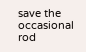save the occasional rod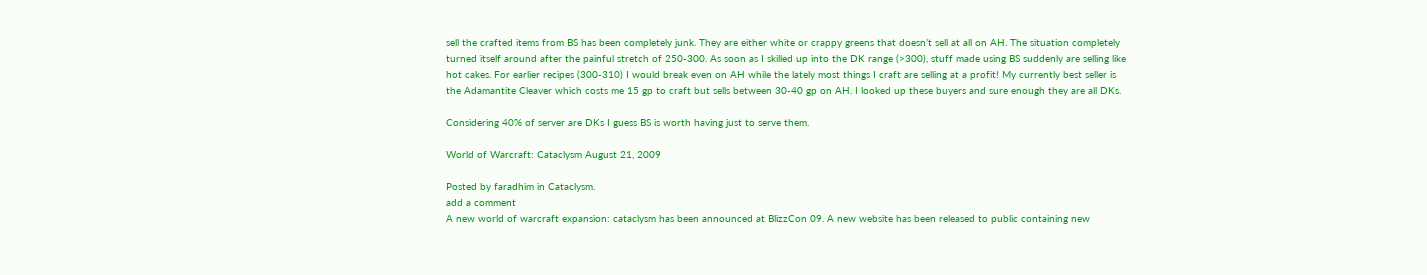sell the crafted items from BS has been completely junk. They are either white or crappy greens that doesn’t sell at all on AH. The situation completely turned itself around after the painful stretch of 250-300. As soon as I skilled up into the DK range (>300), stuff made using BS suddenly are selling like hot cakes. For earlier recipes (300-310) I would break even on AH while the lately most things I craft are selling at a profit! My currently best seller is the Adamantite Cleaver which costs me 15 gp to craft but sells between 30-40 gp on AH. I looked up these buyers and sure enough they are all DKs.

Considering 40% of server are DKs I guess BS is worth having just to serve them.

World of Warcraft: Cataclysm August 21, 2009

Posted by faradhim in Cataclysm.
add a comment
A new world of warcraft expansion: cataclysm has been announced at BlizzCon 09. A new website has been released to public containing new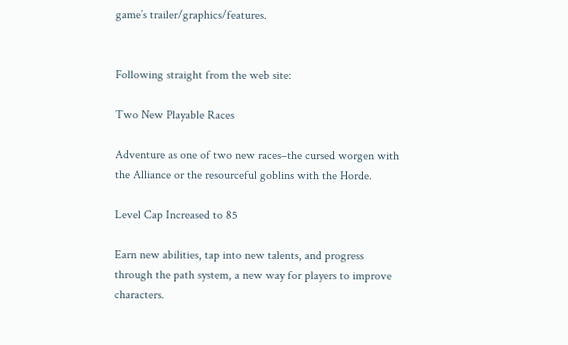game’s trailer/graphics/features.


Following straight from the web site:

Two New Playable Races

Adventure as one of two new races–the cursed worgen with the Alliance or the resourceful goblins with the Horde.

Level Cap Increased to 85

Earn new abilities, tap into new talents, and progress through the path system, a new way for players to improve characters.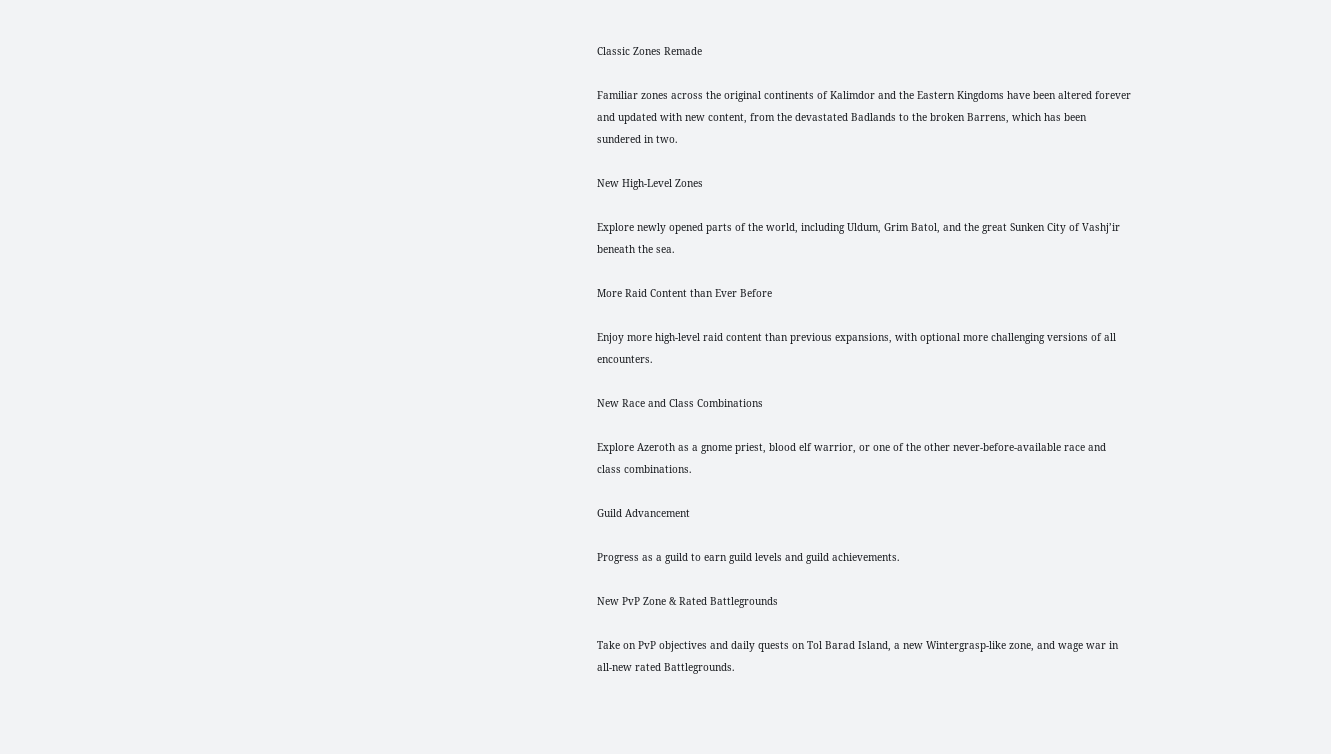Classic Zones Remade

Familiar zones across the original continents of Kalimdor and the Eastern Kingdoms have been altered forever and updated with new content, from the devastated Badlands to the broken Barrens, which has been sundered in two.

New High-Level Zones

Explore newly opened parts of the world, including Uldum, Grim Batol, and the great Sunken City of Vashj’ir beneath the sea.

More Raid Content than Ever Before

Enjoy more high-level raid content than previous expansions, with optional more challenging versions of all encounters.

New Race and Class Combinations

Explore Azeroth as a gnome priest, blood elf warrior, or one of the other never-before-available race and class combinations.

Guild Advancement

Progress as a guild to earn guild levels and guild achievements.

New PvP Zone & Rated Battlegrounds

Take on PvP objectives and daily quests on Tol Barad Island, a new Wintergrasp-like zone, and wage war in all-new rated Battlegrounds.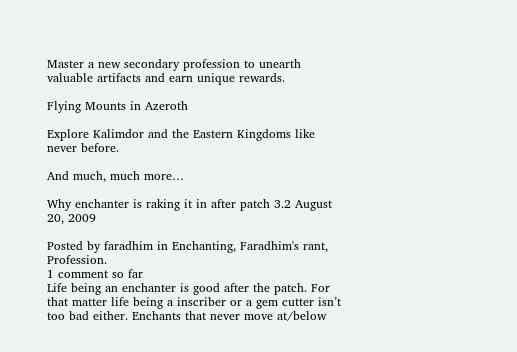Master a new secondary profession to unearth valuable artifacts and earn unique rewards.

Flying Mounts in Azeroth

Explore Kalimdor and the Eastern Kingdoms like never before.

And much, much more…

Why enchanter is raking it in after patch 3.2 August 20, 2009

Posted by faradhim in Enchanting, Faradhim's rant, Profession.
1 comment so far
Life being an enchanter is good after the patch. For that matter life being a inscriber or a gem cutter isn’t too bad either. Enchants that never move at/below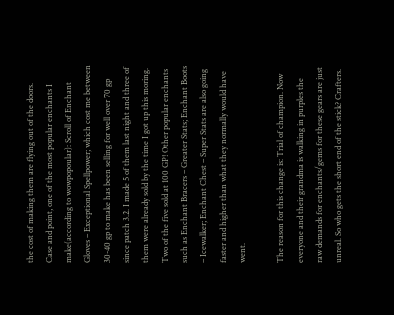the cost of making them are flying out of the doors. Case and point, one of the most popular enchants I make(according to wowpopoular): Scroll of Enchant Gloves – Exceptional Spellpower; which cost me between 30-40 gp to make has been selling for well over 70 gp since patch 3.2. I made 5 of them last night and three of them were already sold by the time I got up this moring. Two of the five sold at 100 GP! Other popular enchants such as Enchant Bracers – Greater Stats; Enchant Boots – Icewalker; Enchant Chest – Super Stats are also going faster and higher than what they normally would have went.

The reason for this change is: Trial of champion. Now everyone and their grandma is walking in purples the raw demands for enchants/gems for these gears are just unreal. So who gets the short end of the stick? Crafters.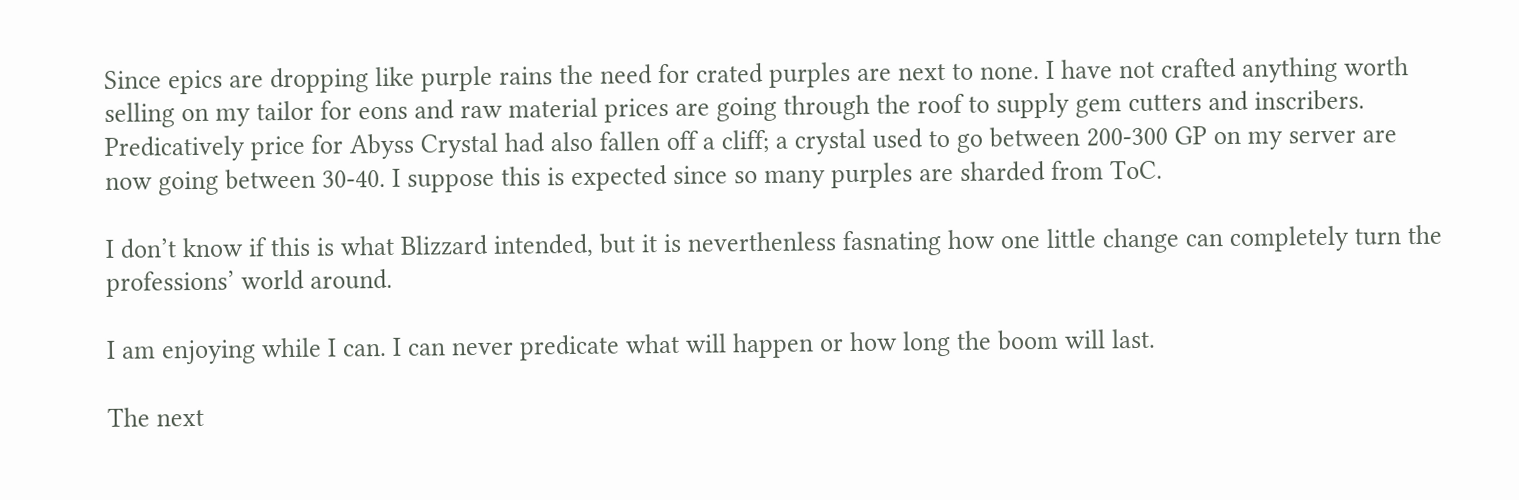Since epics are dropping like purple rains the need for crated purples are next to none. I have not crafted anything worth selling on my tailor for eons and raw material prices are going through the roof to supply gem cutters and inscribers. Predicatively price for Abyss Crystal had also fallen off a cliff; a crystal used to go between 200-300 GP on my server are now going between 30-40. I suppose this is expected since so many purples are sharded from ToC.

I don’t know if this is what Blizzard intended, but it is neverthenless fasnating how one little change can completely turn the professions’ world around.

I am enjoying while I can. I can never predicate what will happen or how long the boom will last.

The next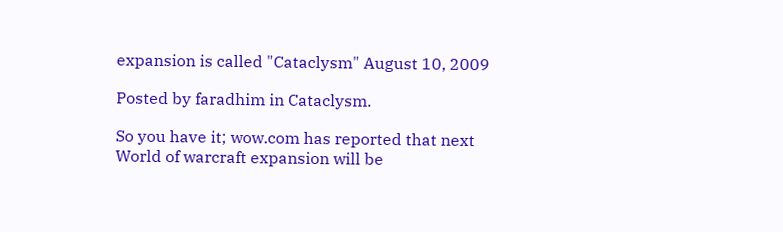expansion is called "Cataclysm" August 10, 2009

Posted by faradhim in Cataclysm.

So you have it; wow.com has reported that next World of warcraft expansion will be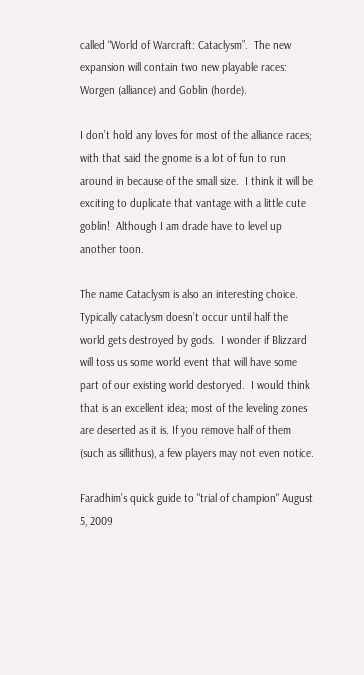called “World of Warcraft: Cataclysm”.  The new expansion will contain two new playable races: Worgen (alliance) and Goblin (horde).

I don’t hold any loves for most of the alliance races; with that said the gnome is a lot of fun to run around in because of the small size.  I think it will be exciting to duplicate that vantage with a little cute goblin!  Although I am drade have to level up another toon.

The name Cataclysm is also an interesting choice.  Typically cataclysm doesn’t occur until half the world gets destroyed by gods.  I wonder if Blizzard will toss us some world event that will have some part of our existing world destoryed.  I would think that is an excellent idea; most of the leveling zones are deserted as it is. If you remove half of them (such as sillithus), a few players may not even notice.

Faradhim’s quick guide to "trial of champion" August 5, 2009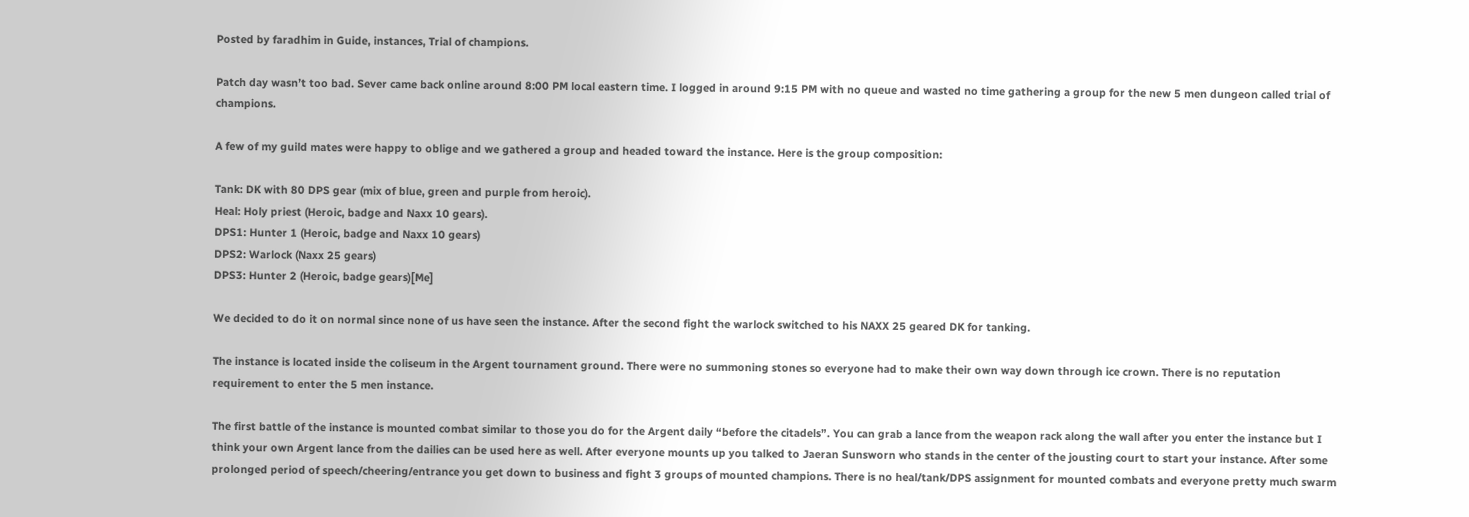Posted by faradhim in Guide, instances, Trial of champions.

Patch day wasn’t too bad. Sever came back online around 8:00 PM local eastern time. I logged in around 9:15 PM with no queue and wasted no time gathering a group for the new 5 men dungeon called trial of champions.

A few of my guild mates were happy to oblige and we gathered a group and headed toward the instance. Here is the group composition:

Tank: DK with 80 DPS gear (mix of blue, green and purple from heroic).
Heal: Holy priest (Heroic, badge and Naxx 10 gears).
DPS1: Hunter 1 (Heroic, badge and Naxx 10 gears)
DPS2: Warlock (Naxx 25 gears)
DPS3: Hunter 2 (Heroic, badge gears)[Me]

We decided to do it on normal since none of us have seen the instance. After the second fight the warlock switched to his NAXX 25 geared DK for tanking.

The instance is located inside the coliseum in the Argent tournament ground. There were no summoning stones so everyone had to make their own way down through ice crown. There is no reputation requirement to enter the 5 men instance.

The first battle of the instance is mounted combat similar to those you do for the Argent daily “before the citadels”. You can grab a lance from the weapon rack along the wall after you enter the instance but I think your own Argent lance from the dailies can be used here as well. After everyone mounts up you talked to Jaeran Sunsworn who stands in the center of the jousting court to start your instance. After some prolonged period of speech/cheering/entrance you get down to business and fight 3 groups of mounted champions. There is no heal/tank/DPS assignment for mounted combats and everyone pretty much swarm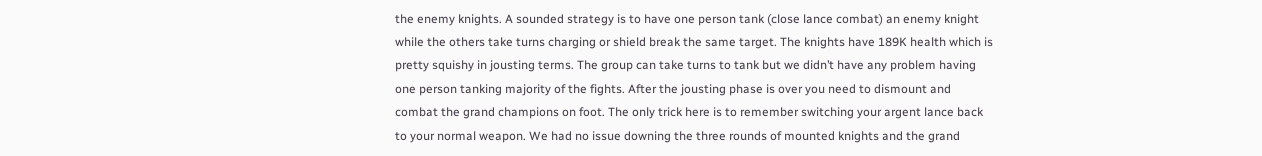the enemy knights. A sounded strategy is to have one person tank (close lance combat) an enemy knight while the others take turns charging or shield break the same target. The knights have 189K health which is pretty squishy in jousting terms. The group can take turns to tank but we didn’t have any problem having one person tanking majority of the fights. After the jousting phase is over you need to dismount and combat the grand champions on foot. The only trick here is to remember switching your argent lance back to your normal weapon. We had no issue downing the three rounds of mounted knights and the grand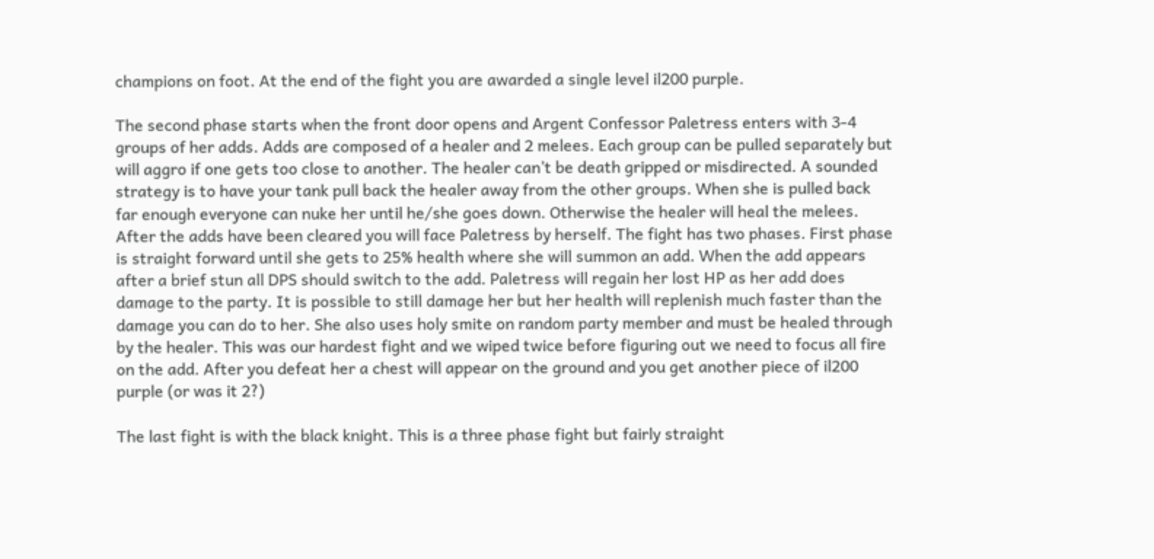champions on foot. At the end of the fight you are awarded a single level il200 purple.

The second phase starts when the front door opens and Argent Confessor Paletress enters with 3-4 groups of her adds. Adds are composed of a healer and 2 melees. Each group can be pulled separately but will aggro if one gets too close to another. The healer can’t be death gripped or misdirected. A sounded strategy is to have your tank pull back the healer away from the other groups. When she is pulled back far enough everyone can nuke her until he/she goes down. Otherwise the healer will heal the melees. After the adds have been cleared you will face Paletress by herself. The fight has two phases. First phase is straight forward until she gets to 25% health where she will summon an add. When the add appears after a brief stun all DPS should switch to the add. Paletress will regain her lost HP as her add does damage to the party. It is possible to still damage her but her health will replenish much faster than the damage you can do to her. She also uses holy smite on random party member and must be healed through by the healer. This was our hardest fight and we wiped twice before figuring out we need to focus all fire on the add. After you defeat her a chest will appear on the ground and you get another piece of il200 purple (or was it 2?)

The last fight is with the black knight. This is a three phase fight but fairly straight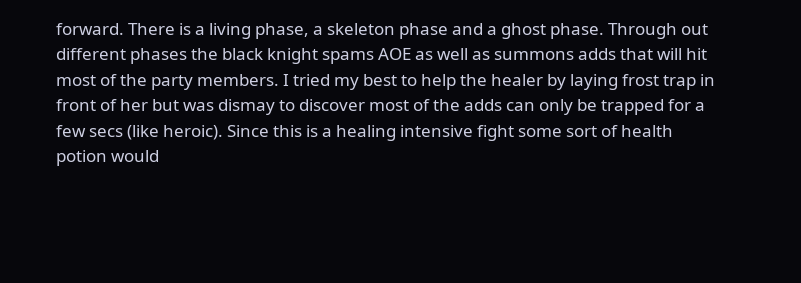forward. There is a living phase, a skeleton phase and a ghost phase. Through out different phases the black knight spams AOE as well as summons adds that will hit most of the party members. I tried my best to help the healer by laying frost trap in front of her but was dismay to discover most of the adds can only be trapped for a few secs (like heroic). Since this is a healing intensive fight some sort of health potion would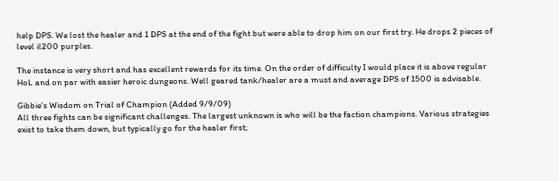help DPS. We lost the healer and 1 DPS at the end of the fight but were able to drop him on our first try. He drops 2 pieces of level il200 purples.

The instance is very short and has excellent rewards for its time. On the order of difficulty I would place it is above regular HoL and on par with easier heroic dungeons. Well geared tank/healer are a must and average DPS of 1500 is advisable.

Gibbie’s Wisdom on Trial of Champion (Added 9/9/09)
All three fights can be significant challenges. The largest unknown is who will be the faction champions. Various strategies exist to take them down, but typically go for the healer first;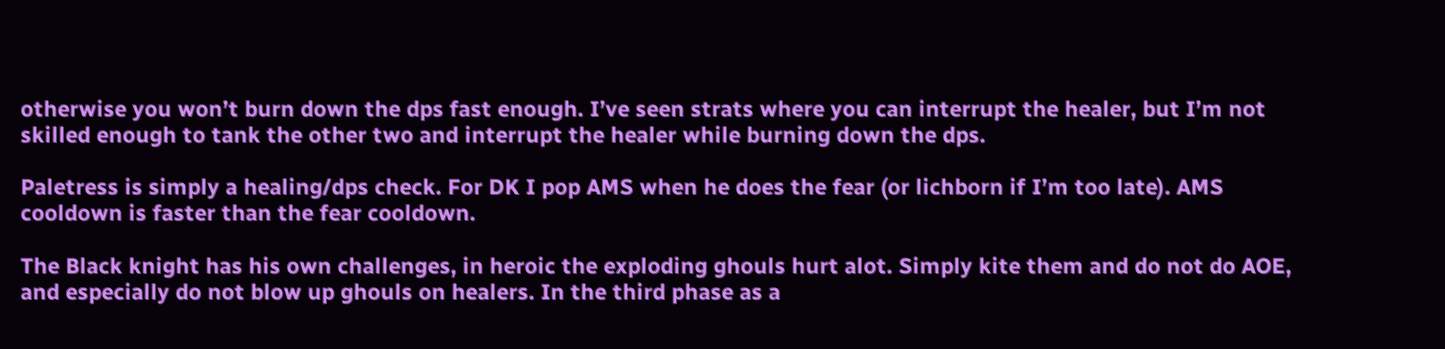otherwise you won’t burn down the dps fast enough. I’ve seen strats where you can interrupt the healer, but I’m not skilled enough to tank the other two and interrupt the healer while burning down the dps.

Paletress is simply a healing/dps check. For DK I pop AMS when he does the fear (or lichborn if I’m too late). AMS cooldown is faster than the fear cooldown.

The Black knight has his own challenges, in heroic the exploding ghouls hurt alot. Simply kite them and do not do AOE, and especially do not blow up ghouls on healers. In the third phase as a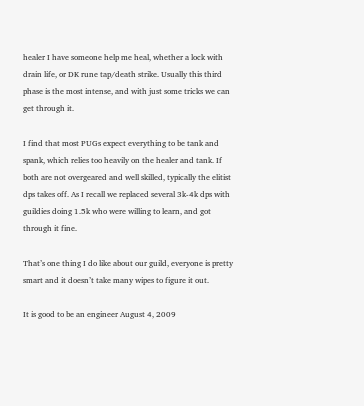healer I have someone help me heal, whether a lock with drain life, or DK rune tap/death strike. Usually this third phase is the most intense, and with just some tricks we can get through it.

I find that most PUGs expect everything to be tank and spank, which relies too heavily on the healer and tank. If both are not overgeared and well skilled, typically the elitist dps takes off. As I recall we replaced several 3k-4k dps with guildies doing 1.5k who were willing to learn, and got through it fine.

That’s one thing I do like about our guild, everyone is pretty smart and it doesn’t take many wipes to figure it out.

It is good to be an engineer August 4, 2009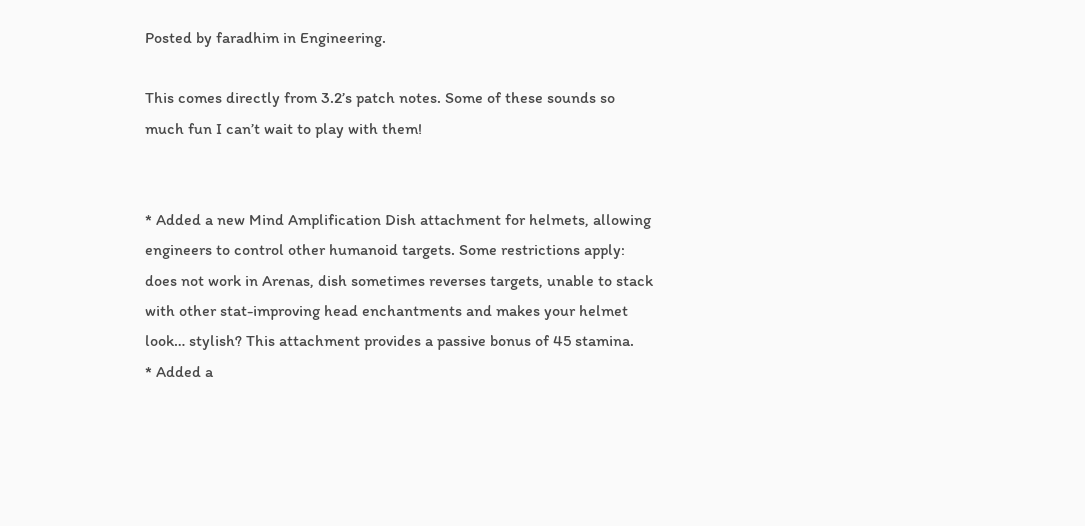Posted by faradhim in Engineering.

This comes directly from 3.2’s patch notes. Some of these sounds so much fun I can’t wait to play with them!


* Added a new Mind Amplification Dish attachment for helmets, allowing engineers to control other humanoid targets. Some restrictions apply: does not work in Arenas, dish sometimes reverses targets, unable to stack with other stat-improving head enchantments and makes your helmet look… stylish? This attachment provides a passive bonus of 45 stamina.
* Added a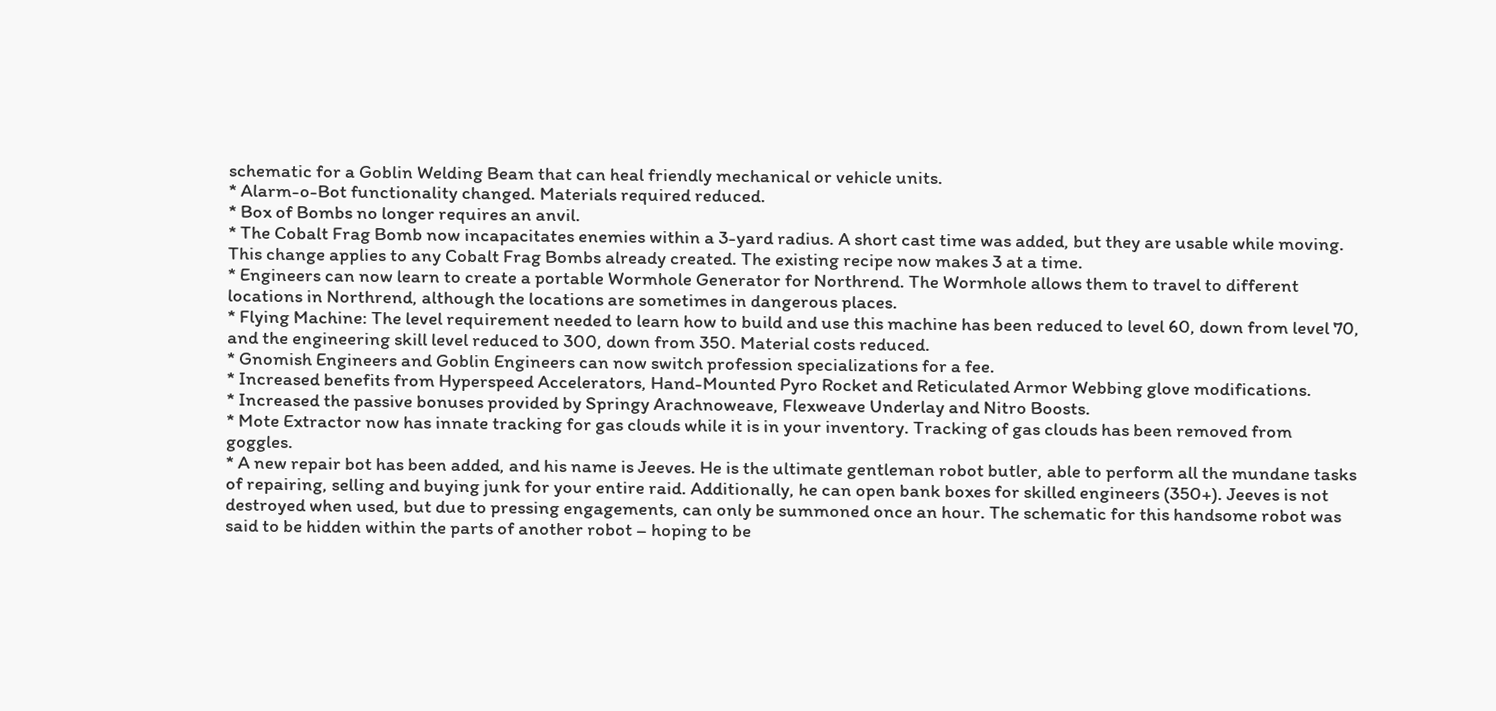schematic for a Goblin Welding Beam that can heal friendly mechanical or vehicle units.
* Alarm-o-Bot functionality changed. Materials required reduced.
* Box of Bombs no longer requires an anvil.
* The Cobalt Frag Bomb now incapacitates enemies within a 3-yard radius. A short cast time was added, but they are usable while moving. This change applies to any Cobalt Frag Bombs already created. The existing recipe now makes 3 at a time.
* Engineers can now learn to create a portable Wormhole Generator for Northrend. The Wormhole allows them to travel to different locations in Northrend, although the locations are sometimes in dangerous places.
* Flying Machine: The level requirement needed to learn how to build and use this machine has been reduced to level 60, down from level 70, and the engineering skill level reduced to 300, down from 350. Material costs reduced.
* Gnomish Engineers and Goblin Engineers can now switch profession specializations for a fee.
* Increased benefits from Hyperspeed Accelerators, Hand-Mounted Pyro Rocket and Reticulated Armor Webbing glove modifications.
* Increased the passive bonuses provided by Springy Arachnoweave, Flexweave Underlay and Nitro Boosts.
* Mote Extractor now has innate tracking for gas clouds while it is in your inventory. Tracking of gas clouds has been removed from goggles.
* A new repair bot has been added, and his name is Jeeves. He is the ultimate gentleman robot butler, able to perform all the mundane tasks of repairing, selling and buying junk for your entire raid. Additionally, he can open bank boxes for skilled engineers (350+). Jeeves is not destroyed when used, but due to pressing engagements, can only be summoned once an hour. The schematic for this handsome robot was said to be hidden within the parts of another robot – hoping to be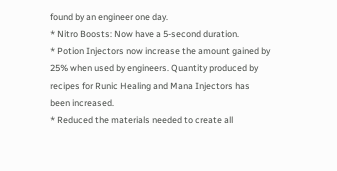found by an engineer one day.
* Nitro Boosts: Now have a 5-second duration.
* Potion Injectors now increase the amount gained by 25% when used by engineers. Quantity produced by recipes for Runic Healing and Mana Injectors has been increased.
* Reduced the materials needed to create all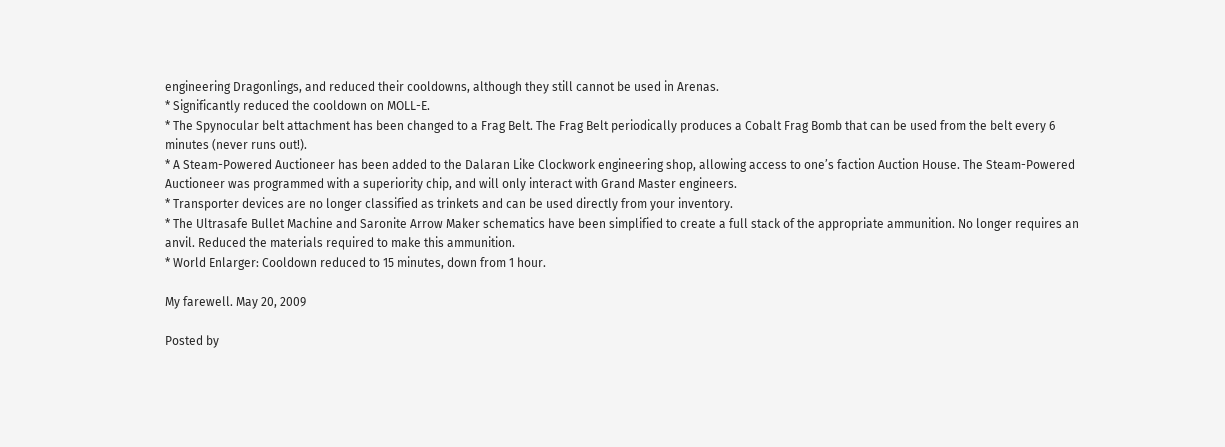engineering Dragonlings, and reduced their cooldowns, although they still cannot be used in Arenas.
* Significantly reduced the cooldown on MOLL-E.
* The Spynocular belt attachment has been changed to a Frag Belt. The Frag Belt periodically produces a Cobalt Frag Bomb that can be used from the belt every 6 minutes (never runs out!).
* A Steam-Powered Auctioneer has been added to the Dalaran Like Clockwork engineering shop, allowing access to one’s faction Auction House. The Steam-Powered Auctioneer was programmed with a superiority chip, and will only interact with Grand Master engineers.
* Transporter devices are no longer classified as trinkets and can be used directly from your inventory.
* The Ultrasafe Bullet Machine and Saronite Arrow Maker schematics have been simplified to create a full stack of the appropriate ammunition. No longer requires an anvil. Reduced the materials required to make this ammunition.
* World Enlarger: Cooldown reduced to 15 minutes, down from 1 hour.

My farewell. May 20, 2009

Posted by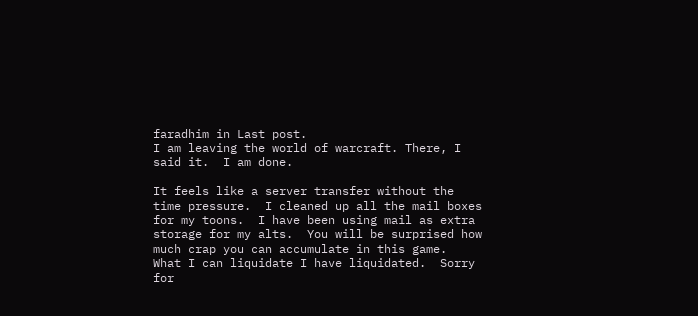faradhim in Last post.
I am leaving the world of warcraft. There, I said it.  I am done.

It feels like a server transfer without the time pressure.  I cleaned up all the mail boxes for my toons.  I have been using mail as extra storage for my alts.  You will be surprised how much crap you can accumulate in this game.  What I can liquidate I have liquidated.  Sorry for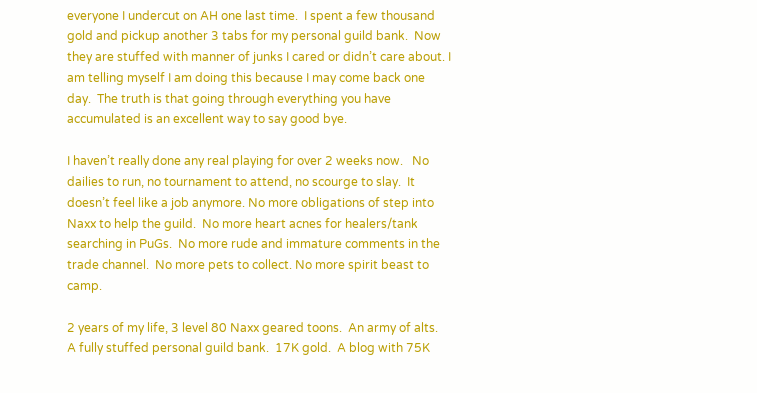everyone I undercut on AH one last time.  I spent a few thousand gold and pickup another 3 tabs for my personal guild bank.  Now they are stuffed with manner of junks I cared or didn’t care about. I am telling myself I am doing this because I may come back one day.  The truth is that going through everything you have accumulated is an excellent way to say good bye.

I haven’t really done any real playing for over 2 weeks now.   No dailies to run, no tournament to attend, no scourge to slay.  It doesn’t feel like a job anymore. No more obligations of step into Naxx to help the guild.  No more heart acnes for healers/tank searching in PuGs.  No more rude and immature comments in the trade channel.  No more pets to collect. No more spirit beast to camp.

2 years of my life, 3 level 80 Naxx geared toons.  An army of alts.  A fully stuffed personal guild bank.  17K gold.  A blog with 75K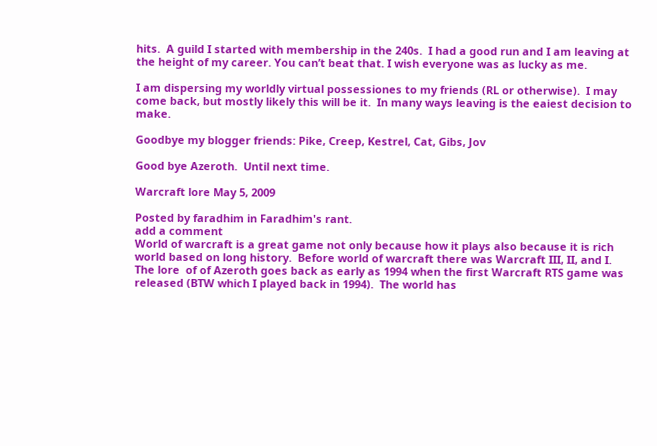hits.  A guild I started with membership in the 240s.  I had a good run and I am leaving at the height of my career. You can’t beat that. I wish everyone was as lucky as me.

I am dispersing my worldly virtual possessiones to my friends (RL or otherwise).  I may come back, but mostly likely this will be it.  In many ways leaving is the eaiest decision to make.

Goodbye my blogger friends: Pike, Creep, Kestrel, Cat, Gibs, Jov

Good bye Azeroth.  Until next time.

Warcraft lore May 5, 2009

Posted by faradhim in Faradhim's rant.
add a comment
World of warcraft is a great game not only because how it plays also because it is rich world based on long history.  Before world of warcraft there was Warcraft III, II, and I.  The lore  of of Azeroth goes back as early as 1994 when the first Warcraft RTS game was released (BTW which I played back in 1994).  The world has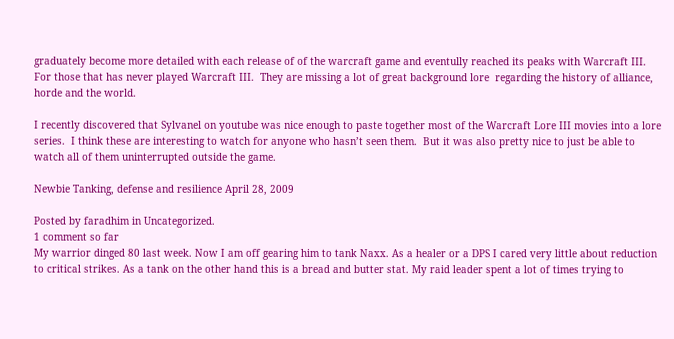graduately become more detailed with each release of of the warcraft game and eventully reached its peaks with Warcraft III.  For those that has never played Warcraft III.  They are missing a lot of great background lore  regarding the history of alliance, horde and the world.

I recently discovered that Sylvanel on youtube was nice enough to paste together most of the Warcraft Lore III movies into a lore series.  I think these are interesting to watch for anyone who hasn’t seen them.  But it was also pretty nice to just be able to watch all of them uninterrupted outside the game.

Newbie Tanking, defense and resilience April 28, 2009

Posted by faradhim in Uncategorized.
1 comment so far
My warrior dinged 80 last week. Now I am off gearing him to tank Naxx. As a healer or a DPS I cared very little about reduction to critical strikes. As a tank on the other hand this is a bread and butter stat. My raid leader spent a lot of times trying to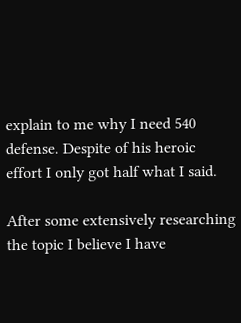explain to me why I need 540 defense. Despite of his heroic effort I only got half what I said.

After some extensively researching the topic I believe I have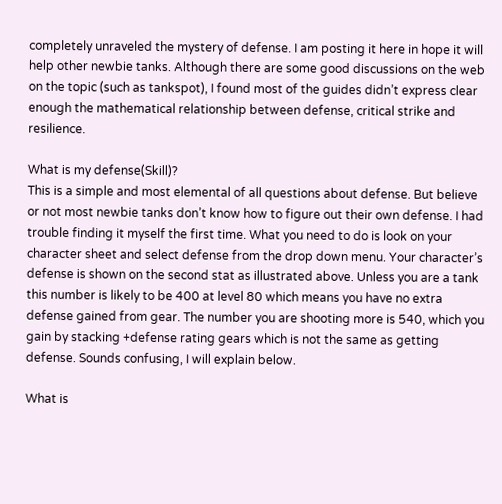completely unraveled the mystery of defense. I am posting it here in hope it will help other newbie tanks. Although there are some good discussions on the web on the topic (such as tankspot), I found most of the guides didn’t express clear enough the mathematical relationship between defense, critical strike and resilience.

What is my defense(Skill)?
This is a simple and most elemental of all questions about defense. But believe or not most newbie tanks don’t know how to figure out their own defense. I had trouble finding it myself the first time. What you need to do is look on your character sheet and select defense from the drop down menu. Your character’s defense is shown on the second stat as illustrated above. Unless you are a tank this number is likely to be 400 at level 80 which means you have no extra defense gained from gear. The number you are shooting more is 540, which you gain by stacking +defense rating gears which is not the same as getting defense. Sounds confusing, I will explain below.

What is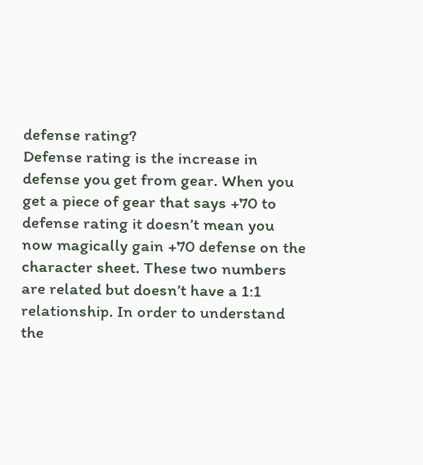defense rating?
Defense rating is the increase in defense you get from gear. When you get a piece of gear that says +70 to defense rating it doesn’t mean you now magically gain +70 defense on the character sheet. These two numbers are related but doesn’t have a 1:1 relationship. In order to understand the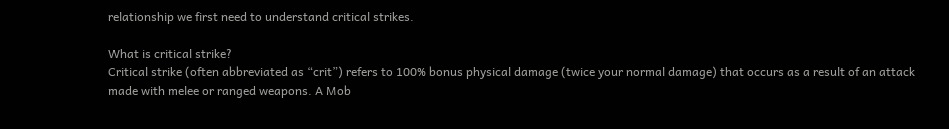relationship we first need to understand critical strikes.

What is critical strike?
Critical strike (often abbreviated as “crit”) refers to 100% bonus physical damage (twice your normal damage) that occurs as a result of an attack made with melee or ranged weapons. A Mob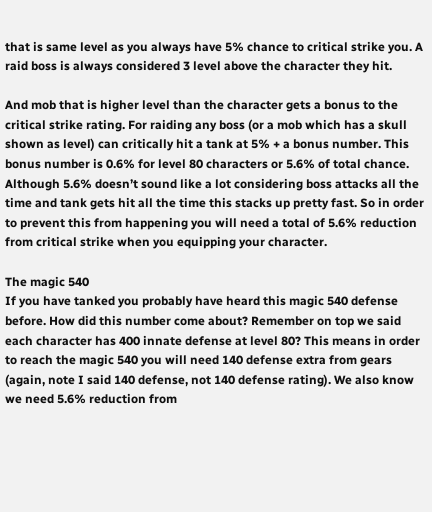that is same level as you always have 5% chance to critical strike you. A raid boss is always considered 3 level above the character they hit.

And mob that is higher level than the character gets a bonus to the critical strike rating. For raiding any boss (or a mob which has a skull shown as level) can critically hit a tank at 5% + a bonus number. This bonus number is 0.6% for level 80 characters or 5.6% of total chance. Although 5.6% doesn’t sound like a lot considering boss attacks all the time and tank gets hit all the time this stacks up pretty fast. So in order to prevent this from happening you will need a total of 5.6% reduction from critical strike when you equipping your character.

The magic 540
If you have tanked you probably have heard this magic 540 defense before. How did this number come about? Remember on top we said each character has 400 innate defense at level 80? This means in order to reach the magic 540 you will need 140 defense extra from gears (again, note I said 140 defense, not 140 defense rating). We also know we need 5.6% reduction from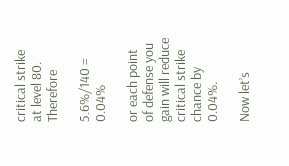critical strike at level 80. Therefore

5.6%/140 = 0.04%

or each point of defense you gain will reduce critical strike chance by 0.04%.

Now let’s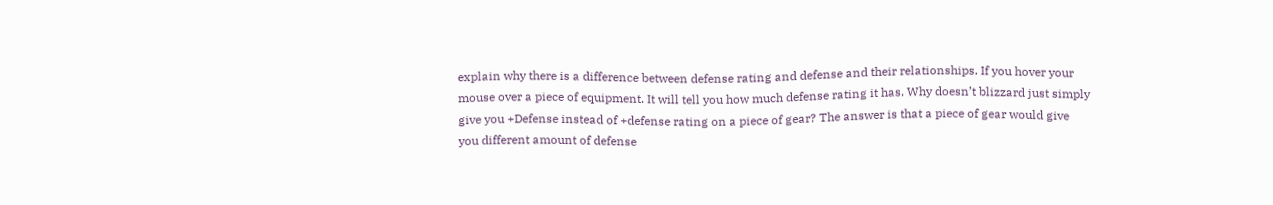explain why there is a difference between defense rating and defense and their relationships. If you hover your mouse over a piece of equipment. It will tell you how much defense rating it has. Why doesn’t blizzard just simply give you +Defense instead of +defense rating on a piece of gear? The answer is that a piece of gear would give you different amount of defense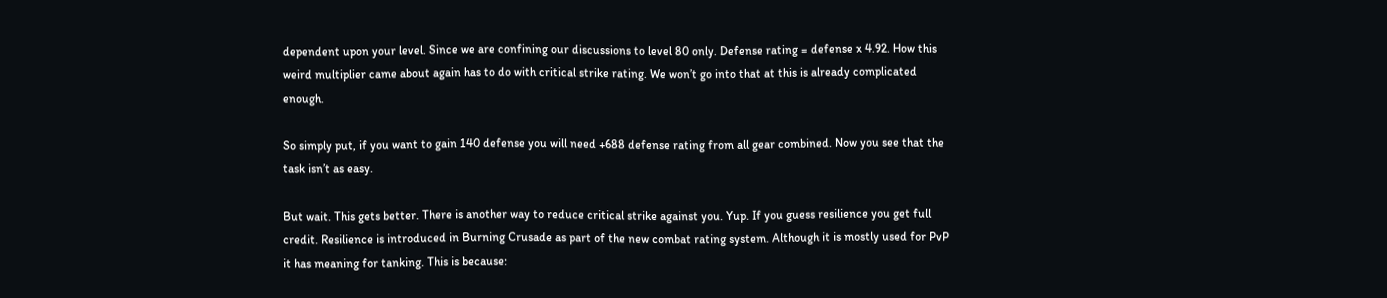dependent upon your level. Since we are confining our discussions to level 80 only. Defense rating = defense x 4.92. How this weird multiplier came about again has to do with critical strike rating. We won’t go into that at this is already complicated enough.

So simply put, if you want to gain 140 defense you will need +688 defense rating from all gear combined. Now you see that the task isn’t as easy.

But wait. This gets better. There is another way to reduce critical strike against you. Yup. If you guess resilience you get full credit. Resilience is introduced in Burning Crusade as part of the new combat rating system. Although it is mostly used for PvP it has meaning for tanking. This is because: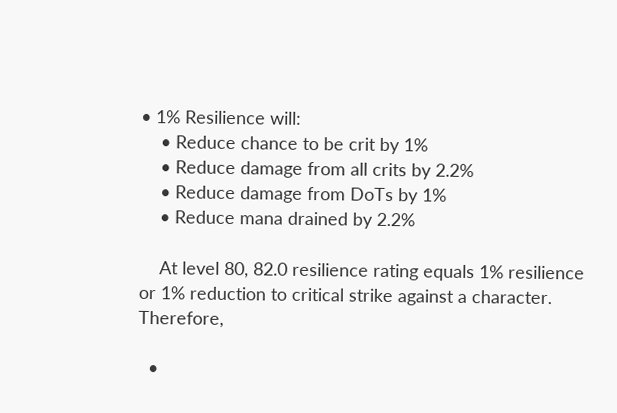• 1% Resilience will:
    • Reduce chance to be crit by 1%
    • Reduce damage from all crits by 2.2%
    • Reduce damage from DoTs by 1%
    • Reduce mana drained by 2.2%

    At level 80, 82.0 resilience rating equals 1% resilience or 1% reduction to critical strike against a character. Therefore,

  •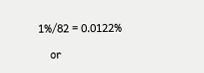1%/82 = 0.0122%

    or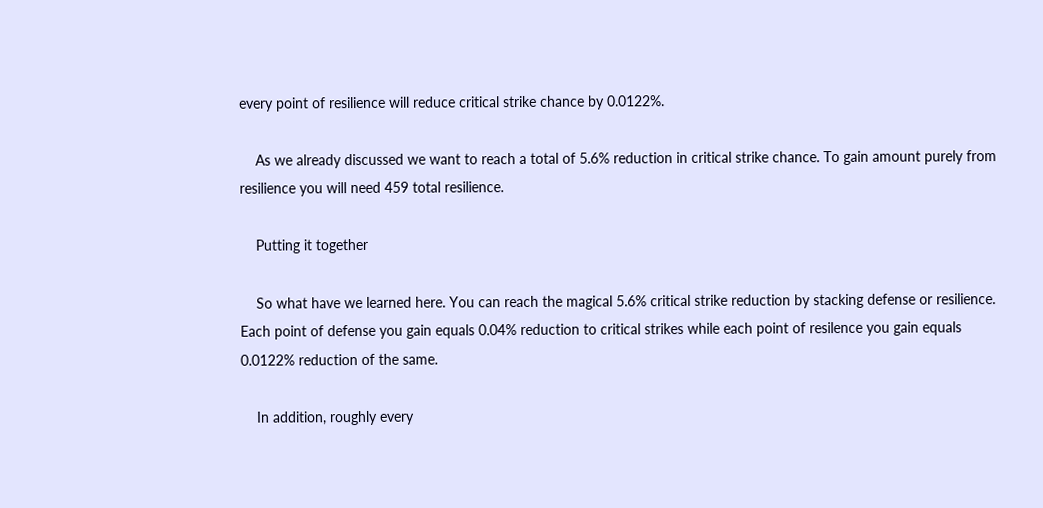every point of resilience will reduce critical strike chance by 0.0122%.

    As we already discussed we want to reach a total of 5.6% reduction in critical strike chance. To gain amount purely from resilience you will need 459 total resilience.

    Putting it together

    So what have we learned here. You can reach the magical 5.6% critical strike reduction by stacking defense or resilience. Each point of defense you gain equals 0.04% reduction to critical strikes while each point of resilence you gain equals 0.0122% reduction of the same.

    In addition, roughly every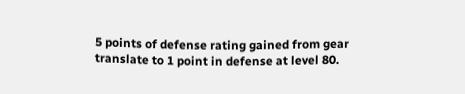5 points of defense rating gained from gear translate to 1 point in defense at level 80.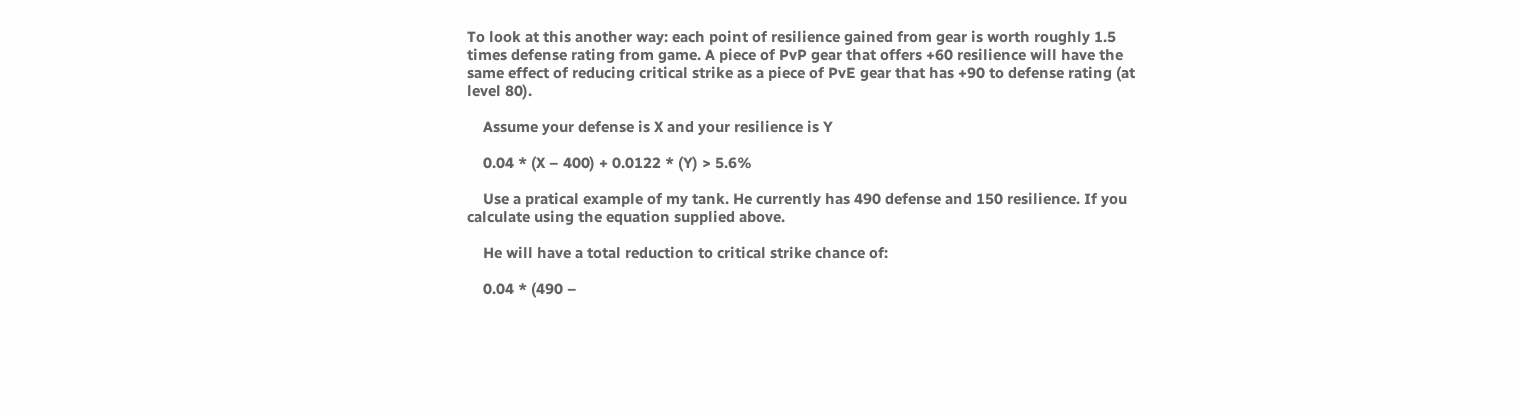To look at this another way: each point of resilience gained from gear is worth roughly 1.5 times defense rating from game. A piece of PvP gear that offers +60 resilience will have the same effect of reducing critical strike as a piece of PvE gear that has +90 to defense rating (at level 80).

    Assume your defense is X and your resilience is Y

    0.04 * (X – 400) + 0.0122 * (Y) > 5.6%

    Use a pratical example of my tank. He currently has 490 defense and 150 resilience. If you calculate using the equation supplied above.

    He will have a total reduction to critical strike chance of:

    0.04 * (490 –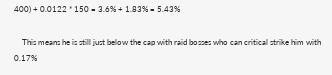400) + 0.0122 * 150 = 3.6% + 1.83% = 5.43%

    This means he is still just below the cap with raid bosses who can critical strike him with 0.17%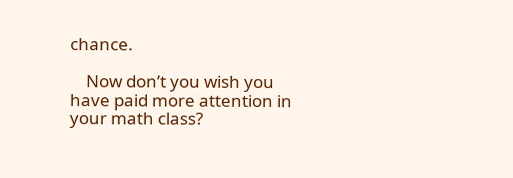chance.

    Now don’t you wish you have paid more attention in your math class?